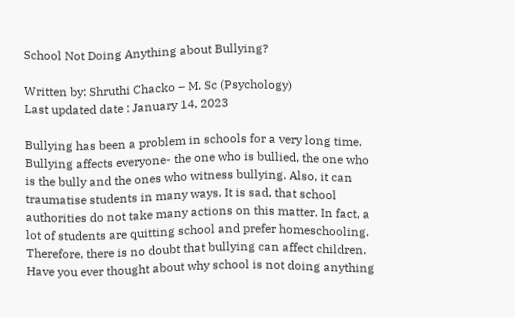School Not Doing Anything about Bullying?

Written by: Shruthi Chacko – M. Sc (Psychology)
Last updated date : January 14, 2023

Bullying has been a problem in schools for a very long time. Bullying affects everyone- the one who is bullied, the one who is the bully and the ones who witness bullying. Also, it can traumatise students in many ways. It is sad, that school authorities do not take many actions on this matter. In fact, a lot of students are quitting school and prefer homeschooling. Therefore, there is no doubt that bullying can affect children. Have you ever thought about why school is not doing anything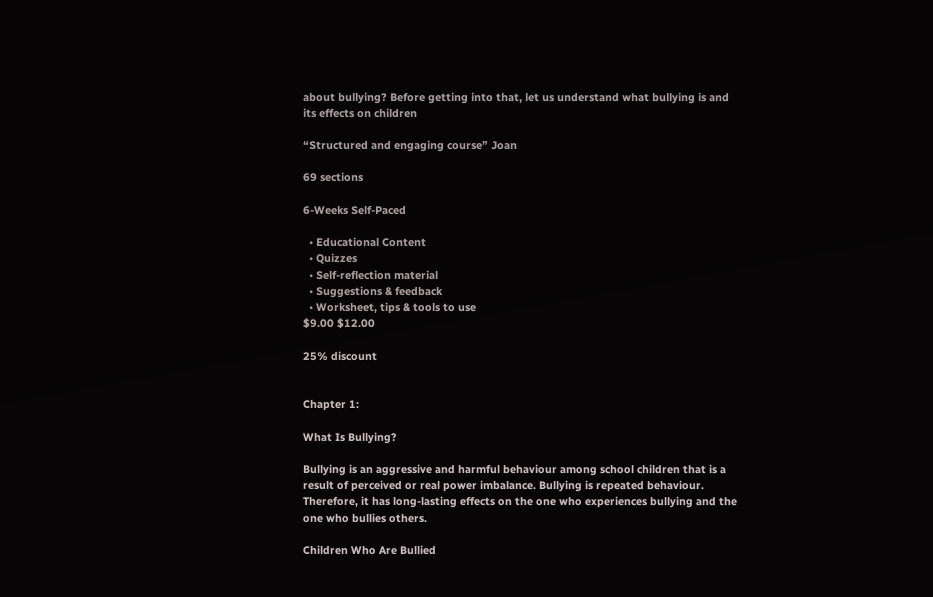about bullying? Before getting into that, let us understand what bullying is and its effects on children

“Structured and engaging course” Joan

69 sections

6-Weeks Self-Paced

  • Educational Content
  • Quizzes
  • Self-reflection material
  • Suggestions & feedback
  • Worksheet, tips & tools to use
$9.00 $12.00

25% discount


Chapter 1:

What Is Bullying?

Bullying is an aggressive and harmful behaviour among school children that is a result of perceived or real power imbalance. Bullying is repeated behaviour. Therefore, it has long-lasting effects on the one who experiences bullying and the one who bullies others.

Children Who Are Bullied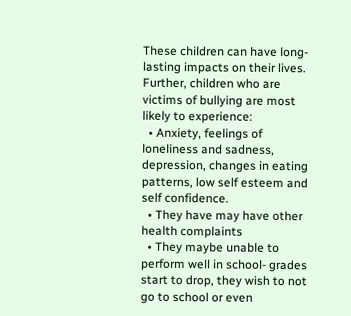These children can have long-lasting impacts on their lives. Further, children who are victims of bullying are most likely to experience:
  • Anxiety, feelings of loneliness and sadness, depression, changes in eating patterns, low self esteem and self confidence.
  • They have may have other health complaints
  • They maybe unable to perform well in school- grades start to drop, they wish to not go to school or even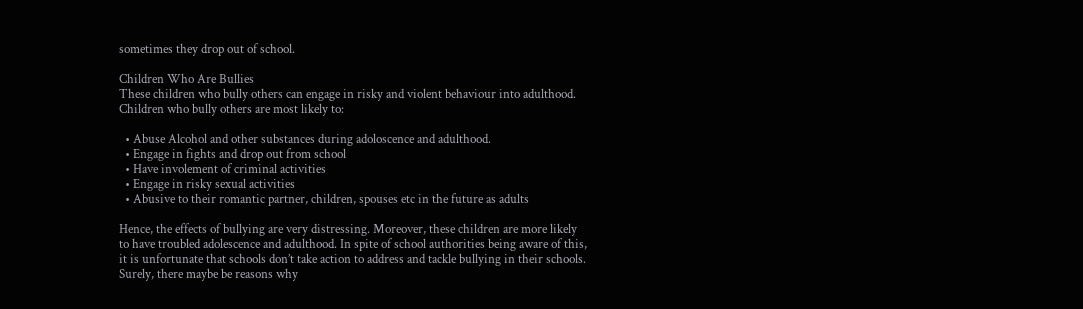sometimes they drop out of school.

Children Who Are Bullies
These children who bully others can engage in risky and violent behaviour into adulthood. Children who bully others are most likely to:

  • Abuse Alcohol and other substances during adoloscence and adulthood.
  • Engage in fights and drop out from school
  • Have involement of criminal activities
  • Engage in risky sexual activities
  • Abusive to their romantic partner, children, spouses etc in the future as adults

Hence, the effects of bullying are very distressing. Moreover, these children are more likely to have troubled adolescence and adulthood. In spite of school authorities being aware of this, it is unfortunate that schools don’t take action to address and tackle bullying in their schools. Surely, there maybe be reasons why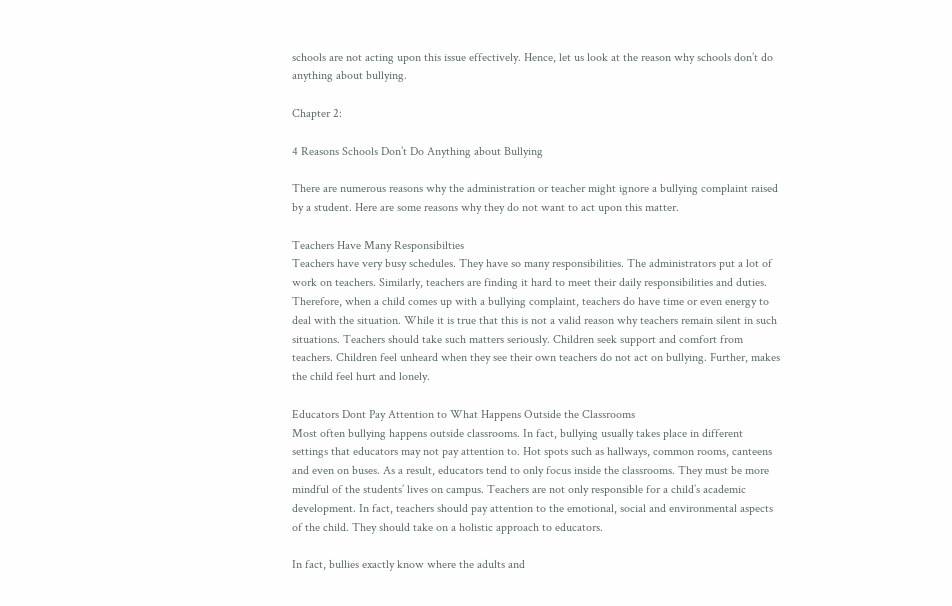schools are not acting upon this issue effectively. Hence, let us look at the reason why schools don’t do anything about bullying.

Chapter 2:

4 Reasons Schools Don’t Do Anything about Bullying

There are numerous reasons why the administration or teacher might ignore a bullying complaint raised by a student. Here are some reasons why they do not want to act upon this matter.

Teachers Have Many Responsibilties
Teachers have very busy schedules. They have so many responsibilities. The administrators put a lot of work on teachers. Similarly, teachers are finding it hard to meet their daily responsibilities and duties. Therefore, when a child comes up with a bullying complaint, teachers do have time or even energy to deal with the situation. While it is true that this is not a valid reason why teachers remain silent in such situations. Teachers should take such matters seriously. Children seek support and comfort from teachers. Children feel unheard when they see their own teachers do not act on bullying. Further, makes the child feel hurt and lonely.

Educators Dont Pay Attention to What Happens Outside the Classrooms
Most often bullying happens outside classrooms. In fact, bullying usually takes place in different settings that educators may not pay attention to. Hot spots such as hallways, common rooms, canteens and even on buses. As a result, educators tend to only focus inside the classrooms. They must be more mindful of the students’ lives on campus. Teachers are not only responsible for a child’s academic development. In fact, teachers should pay attention to the emotional, social and environmental aspects of the child. They should take on a holistic approach to educators.

In fact, bullies exactly know where the adults and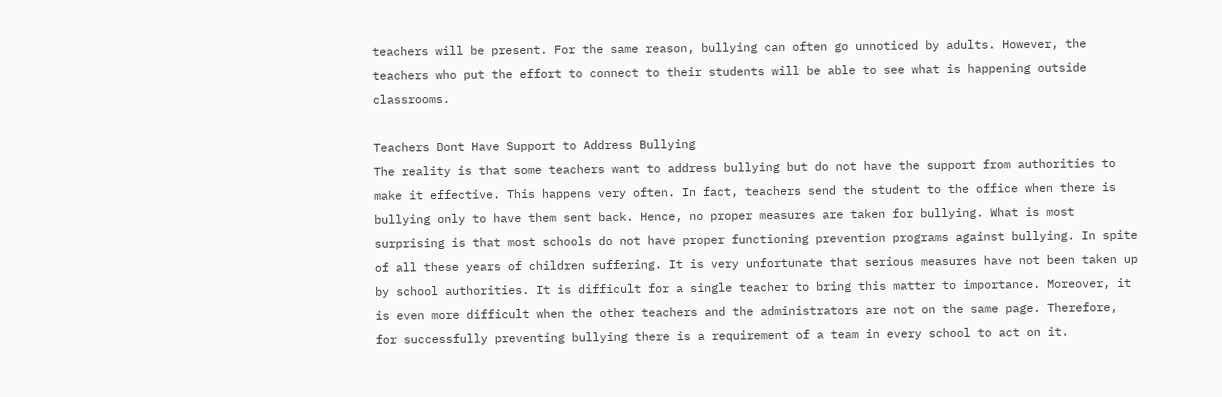teachers will be present. For the same reason, bullying can often go unnoticed by adults. However, the teachers who put the effort to connect to their students will be able to see what is happening outside classrooms.

Teachers Dont Have Support to Address Bullying
The reality is that some teachers want to address bullying but do not have the support from authorities to make it effective. This happens very often. In fact, teachers send the student to the office when there is bullying only to have them sent back. Hence, no proper measures are taken for bullying. What is most surprising is that most schools do not have proper functioning prevention programs against bullying. In spite of all these years of children suffering. It is very unfortunate that serious measures have not been taken up by school authorities. It is difficult for a single teacher to bring this matter to importance. Moreover, it is even more difficult when the other teachers and the administrators are not on the same page. Therefore, for successfully preventing bullying there is a requirement of a team in every school to act on it.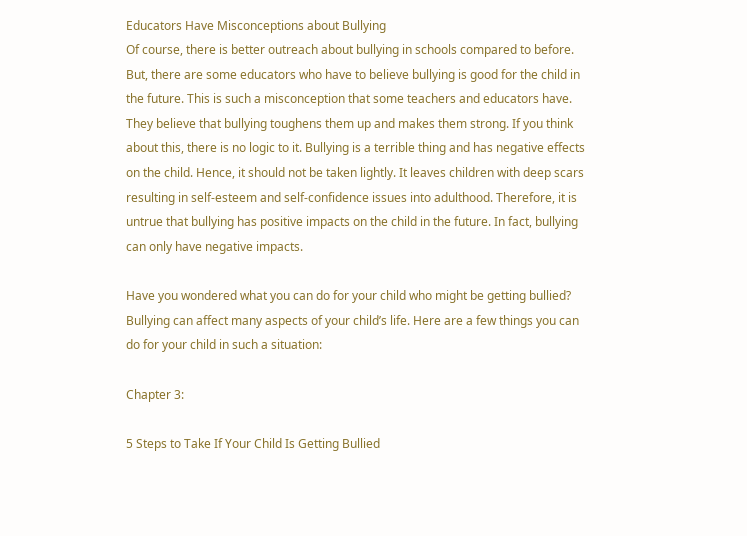Educators Have Misconceptions about Bullying
Of course, there is better outreach about bullying in schools compared to before. But, there are some educators who have to believe bullying is good for the child in the future. This is such a misconception that some teachers and educators have. They believe that bullying toughens them up and makes them strong. If you think about this, there is no logic to it. Bullying is a terrible thing and has negative effects on the child. Hence, it should not be taken lightly. It leaves children with deep scars resulting in self-esteem and self-confidence issues into adulthood. Therefore, it is untrue that bullying has positive impacts on the child in the future. In fact, bullying can only have negative impacts.

Have you wondered what you can do for your child who might be getting bullied? Bullying can affect many aspects of your child’s life. Here are a few things you can do for your child in such a situation:

Chapter 3:

5 Steps to Take If Your Child Is Getting Bullied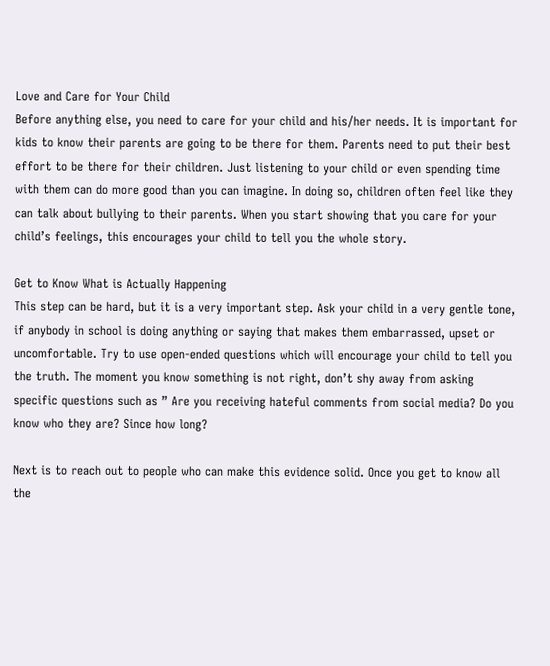Love and Care for Your Child
Before anything else, you need to care for your child and his/her needs. It is important for kids to know their parents are going to be there for them. Parents need to put their best effort to be there for their children. Just listening to your child or even spending time with them can do more good than you can imagine. In doing so, children often feel like they can talk about bullying to their parents. When you start showing that you care for your child’s feelings, this encourages your child to tell you the whole story.

Get to Know What is Actually Happening
This step can be hard, but it is a very important step. Ask your child in a very gentle tone, if anybody in school is doing anything or saying that makes them embarrassed, upset or uncomfortable. Try to use open-ended questions which will encourage your child to tell you the truth. The moment you know something is not right, don’t shy away from asking specific questions such as ” Are you receiving hateful comments from social media? Do you know who they are? Since how long?

Next is to reach out to people who can make this evidence solid. Once you get to know all the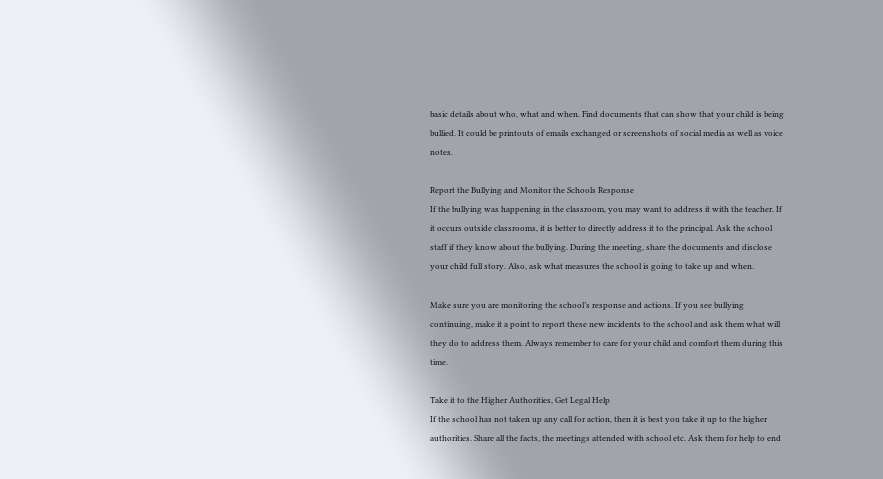basic details about who, what and when. Find documents that can show that your child is being bullied. It could be printouts of emails exchanged or screenshots of social media as well as voice notes.

Report the Bullying and Monitor the Schools Response
If the bullying was happening in the classroom, you may want to address it with the teacher. If it occurs outside classrooms, it is better to directly address it to the principal. Ask the school staff if they know about the bullying. During the meeting, share the documents and disclose your child full story. Also, ask what measures the school is going to take up and when.

Make sure you are monitoring the school’s response and actions. If you see bullying continuing, make it a point to report these new incidents to the school and ask them what will they do to address them. Always remember to care for your child and comfort them during this time.

Take it to the Higher Authorities, Get Legal Help
If the school has not taken up any call for action, then it is best you take it up to the higher authorities. Share all the facts, the meetings attended with school etc. Ask them for help to end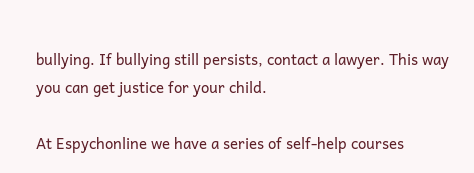bullying. If bullying still persists, contact a lawyer. This way you can get justice for your child.

At Espychonline we have a series of self-help courses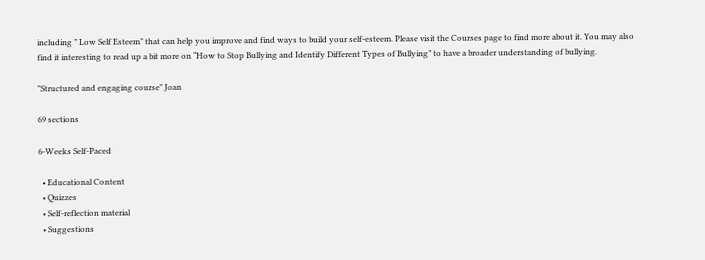including ” Low Self Esteem” that can help you improve and find ways to build your self-esteem. Please visit the Courses page to find more about it. You may also find it interesting to read up a bit more on “How to Stop Bullying and Identify Different Types of Bullying” to have a broader understanding of bullying.

"Structured and engaging course" Joan

69 sections

6-Weeks Self-Paced

  • Educational Content
  • Quizzes
  • Self-reflection material
  • Suggestions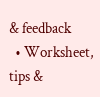& feedback
  • Worksheet, tips &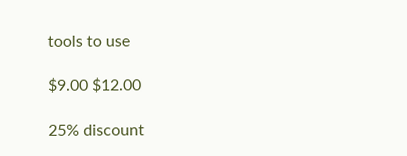tools to use

$9.00 $12.00

25% discount